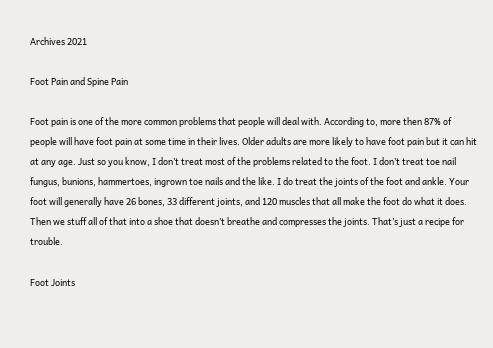Archives 2021

Foot Pain and Spine Pain

Foot pain is one of the more common problems that people will deal with. According to, more then 87% of people will have foot pain at some time in their lives. Older adults are more likely to have foot pain but it can hit at any age. Just so you know, I don’t treat most of the problems related to the foot. I don’t treat toe nail fungus, bunions, hammertoes, ingrown toe nails and the like. I do treat the joints of the foot and ankle. Your foot will generally have 26 bones, 33 different joints, and 120 muscles that all make the foot do what it does. Then we stuff all of that into a shoe that doesn’t breathe and compresses the joints. That’s just a recipe for trouble.

Foot Joints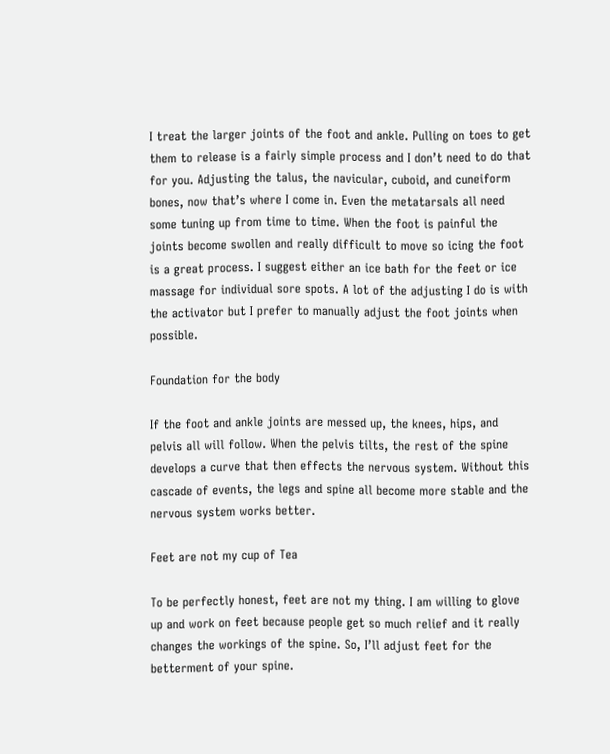I treat the larger joints of the foot and ankle. Pulling on toes to get them to release is a fairly simple process and I don’t need to do that for you. Adjusting the talus, the navicular, cuboid, and cuneiform bones, now that’s where I come in. Even the metatarsals all need some tuning up from time to time. When the foot is painful the joints become swollen and really difficult to move so icing the foot is a great process. I suggest either an ice bath for the feet or ice massage for individual sore spots. A lot of the adjusting I do is with the activator but I prefer to manually adjust the foot joints when possible.

Foundation for the body

If the foot and ankle joints are messed up, the knees, hips, and pelvis all will follow. When the pelvis tilts, the rest of the spine develops a curve that then effects the nervous system. Without this cascade of events, the legs and spine all become more stable and the nervous system works better.

Feet are not my cup of Tea

To be perfectly honest, feet are not my thing. I am willing to glove up and work on feet because people get so much relief and it really changes the workings of the spine. So, I’ll adjust feet for the betterment of your spine.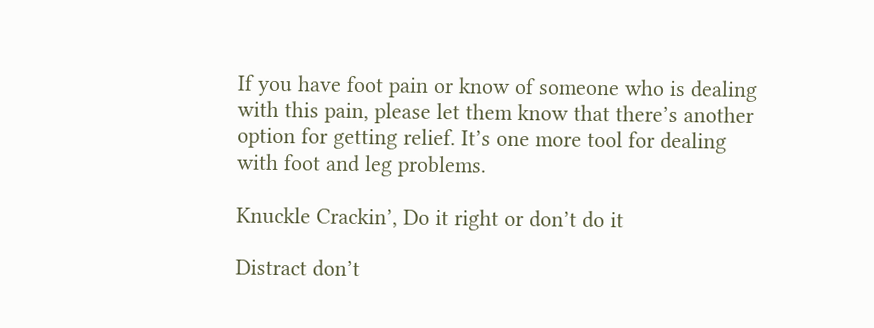If you have foot pain or know of someone who is dealing with this pain, please let them know that there’s another option for getting relief. It’s one more tool for dealing with foot and leg problems.

Knuckle Crackin’, Do it right or don’t do it

Distract don’t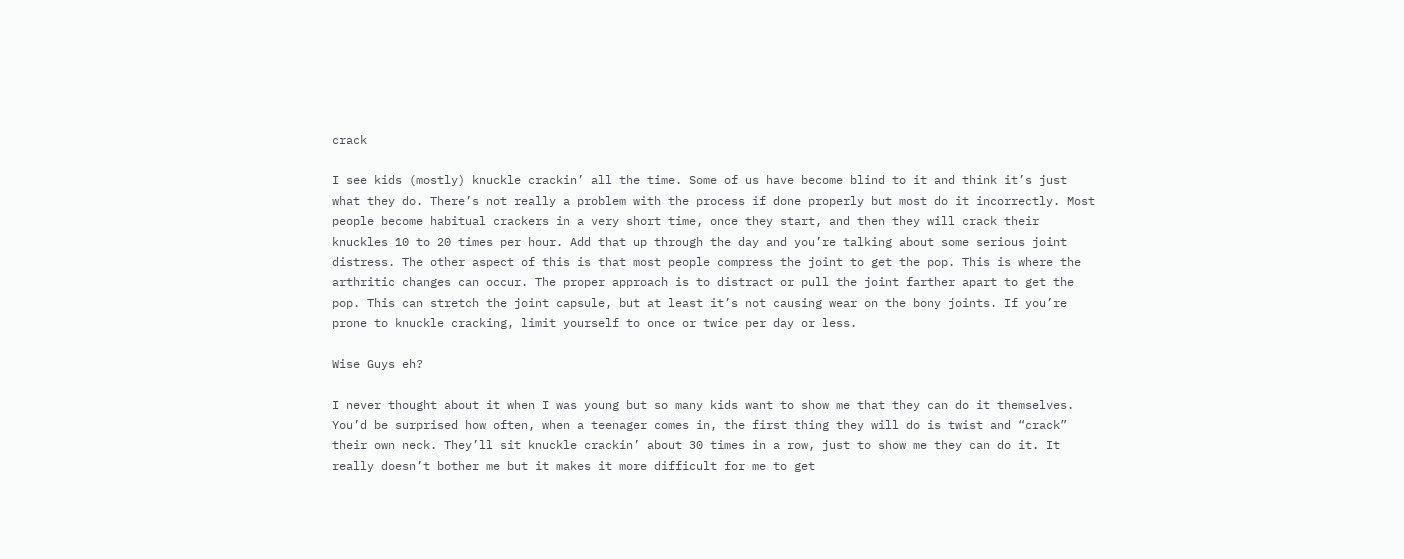crack

I see kids (mostly) knuckle crackin’ all the time. Some of us have become blind to it and think it’s just what they do. There’s not really a problem with the process if done properly but most do it incorrectly. Most people become habitual crackers in a very short time, once they start, and then they will crack their knuckles 10 to 20 times per hour. Add that up through the day and you’re talking about some serious joint distress. The other aspect of this is that most people compress the joint to get the pop. This is where the arthritic changes can occur. The proper approach is to distract or pull the joint farther apart to get the pop. This can stretch the joint capsule, but at least it’s not causing wear on the bony joints. If you’re prone to knuckle cracking, limit yourself to once or twice per day or less.

Wise Guys eh?

I never thought about it when I was young but so many kids want to show me that they can do it themselves. You’d be surprised how often, when a teenager comes in, the first thing they will do is twist and “crack” their own neck. They’ll sit knuckle crackin’ about 30 times in a row, just to show me they can do it. It really doesn’t bother me but it makes it more difficult for me to get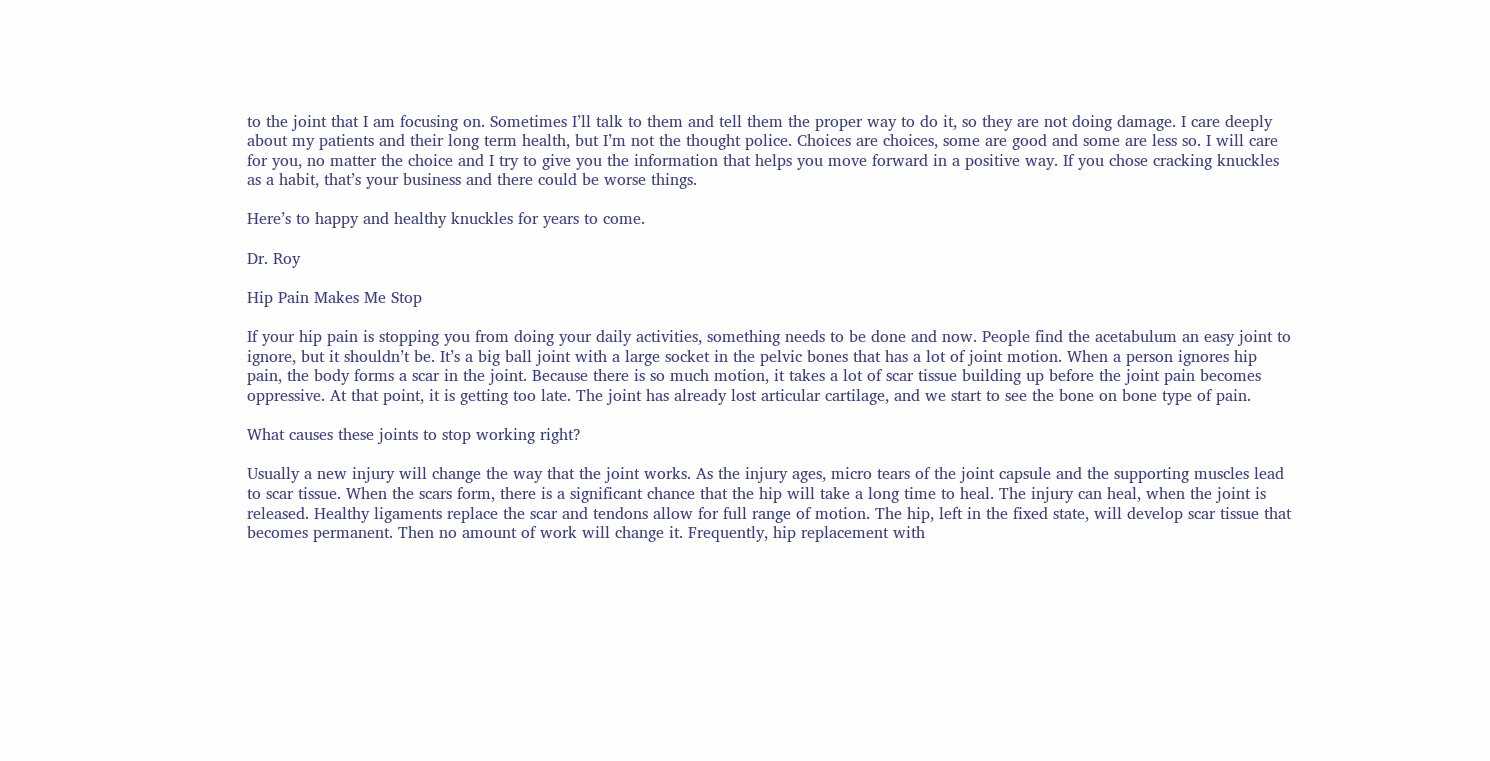to the joint that I am focusing on. Sometimes I’ll talk to them and tell them the proper way to do it, so they are not doing damage. I care deeply about my patients and their long term health, but I’m not the thought police. Choices are choices, some are good and some are less so. I will care for you, no matter the choice and I try to give you the information that helps you move forward in a positive way. If you chose cracking knuckles as a habit, that’s your business and there could be worse things.

Here’s to happy and healthy knuckles for years to come.

Dr. Roy

Hip Pain Makes Me Stop

If your hip pain is stopping you from doing your daily activities, something needs to be done and now. People find the acetabulum an easy joint to ignore, but it shouldn’t be. It’s a big ball joint with a large socket in the pelvic bones that has a lot of joint motion. When a person ignores hip pain, the body forms a scar in the joint. Because there is so much motion, it takes a lot of scar tissue building up before the joint pain becomes oppressive. At that point, it is getting too late. The joint has already lost articular cartilage, and we start to see the bone on bone type of pain.

What causes these joints to stop working right?

Usually a new injury will change the way that the joint works. As the injury ages, micro tears of the joint capsule and the supporting muscles lead to scar tissue. When the scars form, there is a significant chance that the hip will take a long time to heal. The injury can heal, when the joint is released. Healthy ligaments replace the scar and tendons allow for full range of motion. The hip, left in the fixed state, will develop scar tissue that becomes permanent. Then no amount of work will change it. Frequently, hip replacement with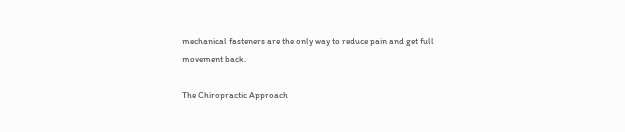mechanical fasteners are the only way to reduce pain and get full movement back.

The Chiropractic Approach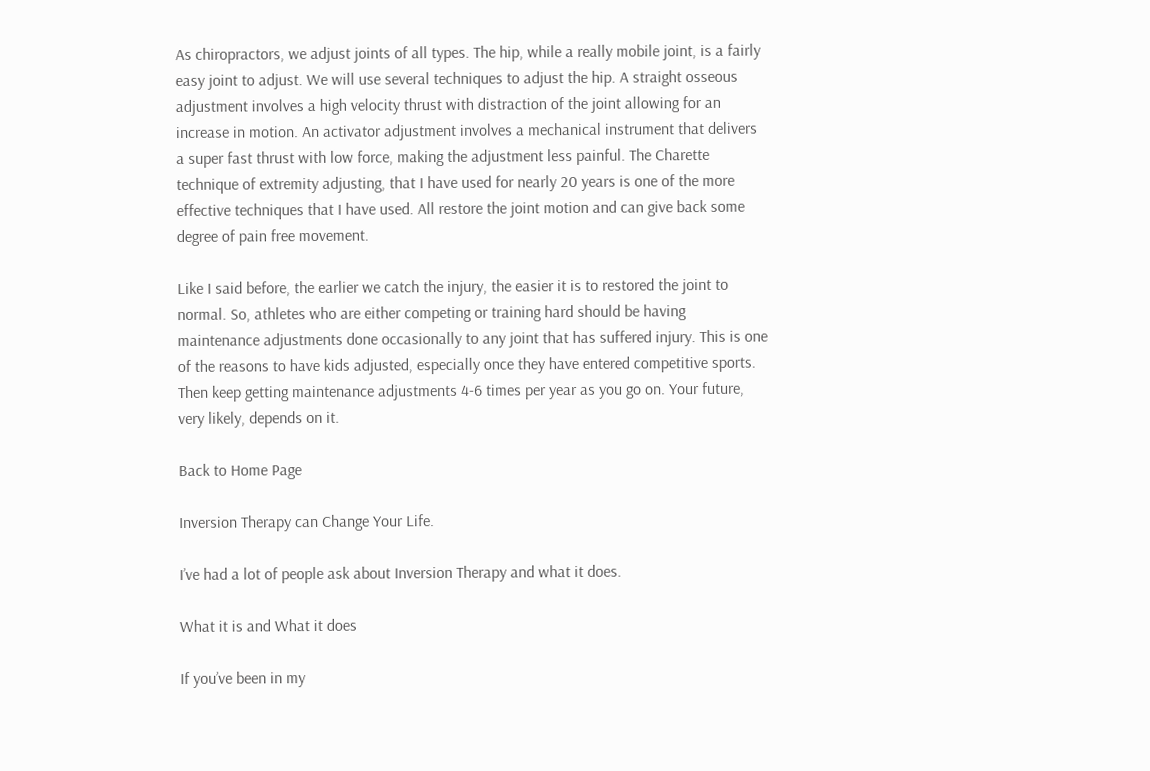As chiropractors, we adjust joints of all types. The hip, while a really mobile joint, is a fairly easy joint to adjust. We will use several techniques to adjust the hip. A straight osseous adjustment involves a high velocity thrust with distraction of the joint allowing for an increase in motion. An activator adjustment involves a mechanical instrument that delivers a super fast thrust with low force, making the adjustment less painful. The Charette technique of extremity adjusting, that I have used for nearly 20 years is one of the more effective techniques that I have used. All restore the joint motion and can give back some degree of pain free movement.

Like I said before, the earlier we catch the injury, the easier it is to restored the joint to normal. So, athletes who are either competing or training hard should be having maintenance adjustments done occasionally to any joint that has suffered injury. This is one of the reasons to have kids adjusted, especially once they have entered competitive sports. Then keep getting maintenance adjustments 4-6 times per year as you go on. Your future, very likely, depends on it.

Back to Home Page

Inversion Therapy can Change Your Life.

I’ve had a lot of people ask about Inversion Therapy and what it does.

What it is and What it does

If you’ve been in my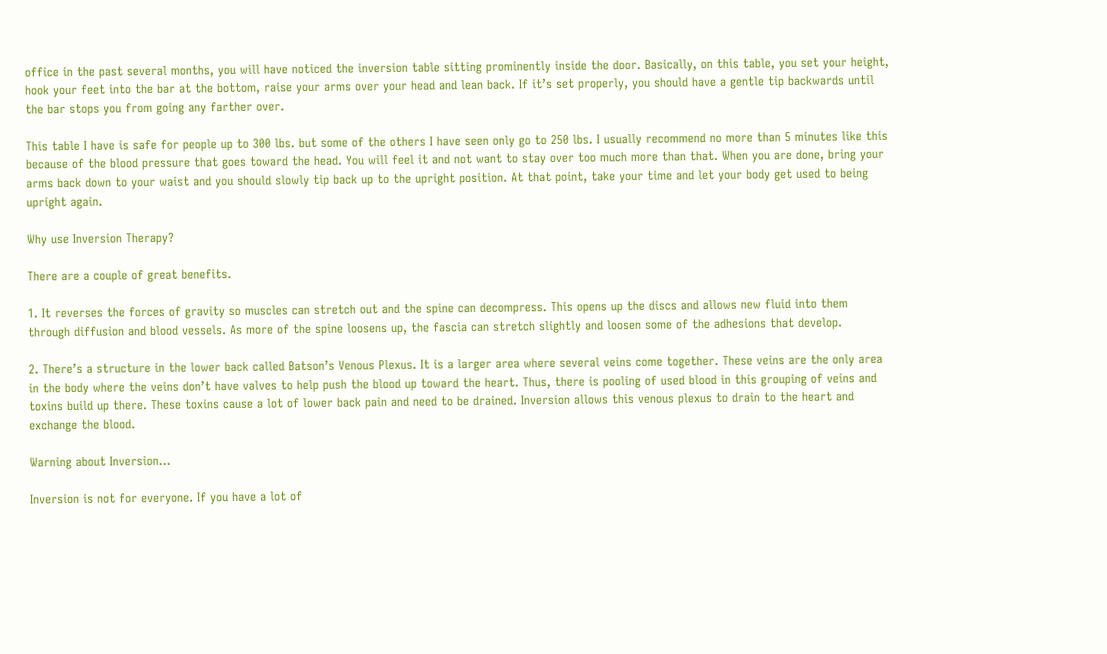office in the past several months, you will have noticed the inversion table sitting prominently inside the door. Basically, on this table, you set your height, hook your feet into the bar at the bottom, raise your arms over your head and lean back. If it’s set properly, you should have a gentle tip backwards until the bar stops you from going any farther over.

This table I have is safe for people up to 300 lbs. but some of the others I have seen only go to 250 lbs. I usually recommend no more than 5 minutes like this because of the blood pressure that goes toward the head. You will feel it and not want to stay over too much more than that. When you are done, bring your arms back down to your waist and you should slowly tip back up to the upright position. At that point, take your time and let your body get used to being upright again.

Why use Inversion Therapy?

There are a couple of great benefits.

1. It reverses the forces of gravity so muscles can stretch out and the spine can decompress. This opens up the discs and allows new fluid into them through diffusion and blood vessels. As more of the spine loosens up, the fascia can stretch slightly and loosen some of the adhesions that develop.

2. There’s a structure in the lower back called Batson’s Venous Plexus. It is a larger area where several veins come together. These veins are the only area in the body where the veins don’t have valves to help push the blood up toward the heart. Thus, there is pooling of used blood in this grouping of veins and toxins build up there. These toxins cause a lot of lower back pain and need to be drained. Inversion allows this venous plexus to drain to the heart and exchange the blood.

Warning about Inversion…

Inversion is not for everyone. If you have a lot of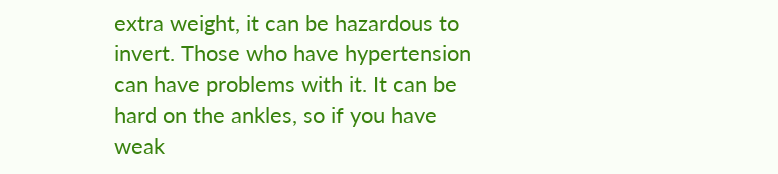extra weight, it can be hazardous to invert. Those who have hypertension can have problems with it. It can be hard on the ankles, so if you have weak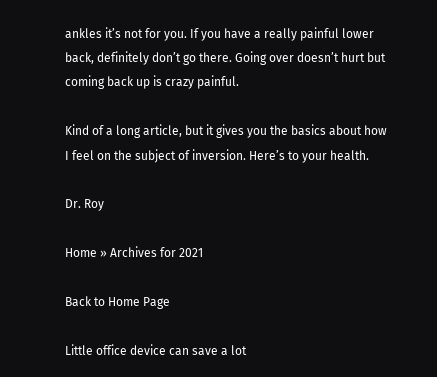ankles it’s not for you. If you have a really painful lower back, definitely don’t go there. Going over doesn’t hurt but coming back up is crazy painful.

Kind of a long article, but it gives you the basics about how I feel on the subject of inversion. Here’s to your health.

Dr. Roy

Home » Archives for 2021

Back to Home Page

Little office device can save a lot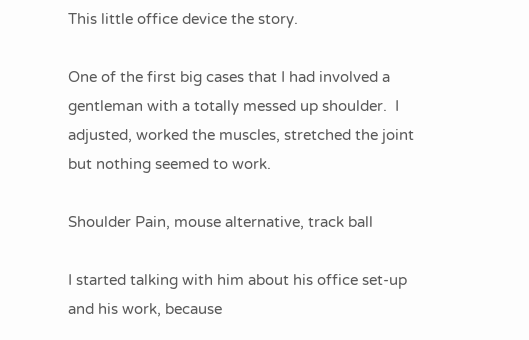This little office device the story.

One of the first big cases that I had involved a gentleman with a totally messed up shoulder.  I adjusted, worked the muscles, stretched the joint but nothing seemed to work.

Shoulder Pain, mouse alternative, track ball

I started talking with him about his office set-up and his work, because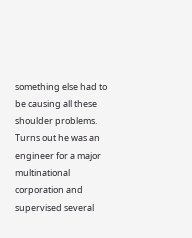something else had to be causing all these shoulder problems.  Turns out he was an engineer for a major multinational corporation and supervised several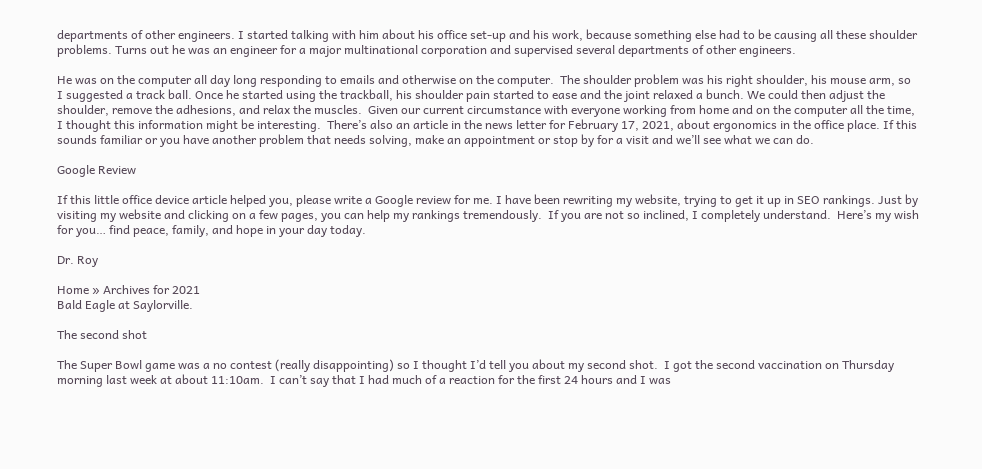departments of other engineers. I started talking with him about his office set-up and his work, because something else had to be causing all these shoulder problems. Turns out he was an engineer for a major multinational corporation and supervised several departments of other engineers.

He was on the computer all day long responding to emails and otherwise on the computer.  The shoulder problem was his right shoulder, his mouse arm, so I suggested a track ball. Once he started using the trackball, his shoulder pain started to ease and the joint relaxed a bunch. We could then adjust the shoulder, remove the adhesions, and relax the muscles.  Given our current circumstance with everyone working from home and on the computer all the time, I thought this information might be interesting.  There’s also an article in the news letter for February 17, 2021, about ergonomics in the office place. If this sounds familiar or you have another problem that needs solving, make an appointment or stop by for a visit and we’ll see what we can do.

Google Review

If this little office device article helped you, please write a Google review for me. I have been rewriting my website, trying to get it up in SEO rankings. Just by visiting my website and clicking on a few pages, you can help my rankings tremendously.  If you are not so inclined, I completely understand.  Here’s my wish for you… find peace, family, and hope in your day today.

Dr. Roy

Home » Archives for 2021
Bald Eagle at Saylorville.

The second shot

The Super Bowl game was a no contest (really disappointing) so I thought I’d tell you about my second shot.  I got the second vaccination on Thursday morning last week at about 11:10am.  I can’t say that I had much of a reaction for the first 24 hours and I was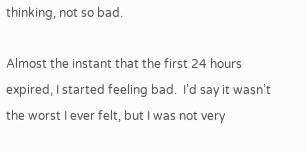thinking, not so bad.

Almost the instant that the first 24 hours expired, I started feeling bad.  I’d say it wasn’t the worst I ever felt, but I was not very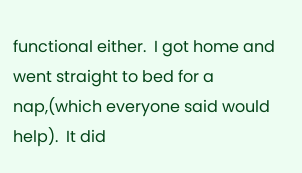functional either.  I got home and went straight to bed for a nap,(which everyone said would help).  It did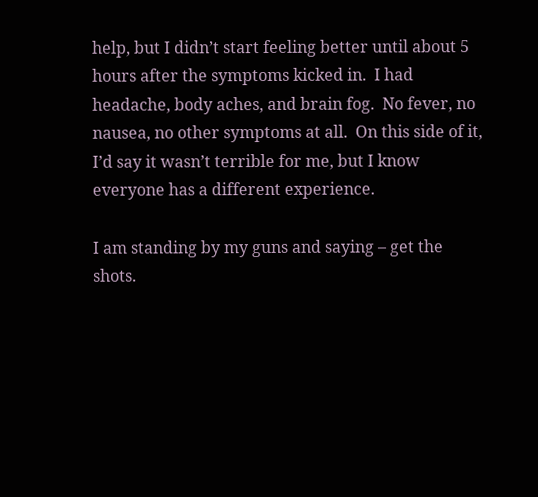help, but I didn’t start feeling better until about 5 hours after the symptoms kicked in.  I had headache, body aches, and brain fog.  No fever, no nausea, no other symptoms at all.  On this side of it, I’d say it wasn’t terrible for me, but I know everyone has a different experience.

I am standing by my guns and saying – get the shots.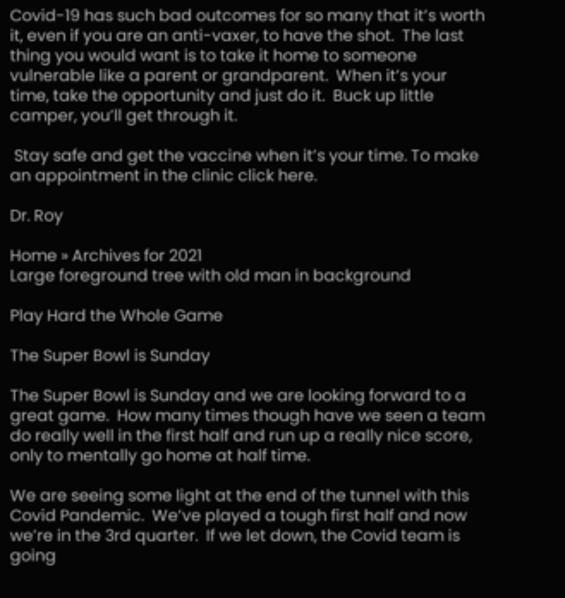Covid-19 has such bad outcomes for so many that it’s worth it, even if you are an anti-vaxer, to have the shot.  The last thing you would want is to take it home to someone vulnerable like a parent or grandparent.  When it’s your time, take the opportunity and just do it.  Buck up little camper, you’ll get through it.

 Stay safe and get the vaccine when it’s your time. To make an appointment in the clinic click here.

Dr. Roy

Home » Archives for 2021
Large foreground tree with old man in background

Play Hard the Whole Game

The Super Bowl is Sunday

The Super Bowl is Sunday and we are looking forward to a great game.  How many times though have we seen a team do really well in the first half and run up a really nice score, only to mentally go home at half time.

We are seeing some light at the end of the tunnel with this Covid Pandemic.  We’ve played a tough first half and now we’re in the 3rd quarter.  If we let down, the Covid team is going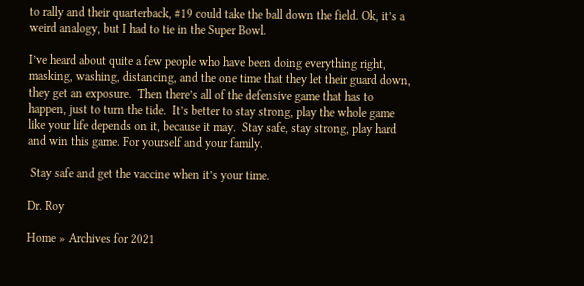to rally and their quarterback, #19 could take the ball down the field. Ok, it’s a weird analogy, but I had to tie in the Super Bowl.

I’ve heard about quite a few people who have been doing everything right, masking, washing, distancing, and the one time that they let their guard down, they get an exposure.  Then there’s all of the defensive game that has to happen, just to turn the tide.  It’s better to stay strong, play the whole game like your life depends on it, because it may.  Stay safe, stay strong, play hard and win this game. For yourself and your family.

 Stay safe and get the vaccine when it’s your time.

Dr. Roy

Home » Archives for 2021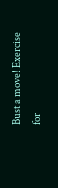Bust a move! Exercise for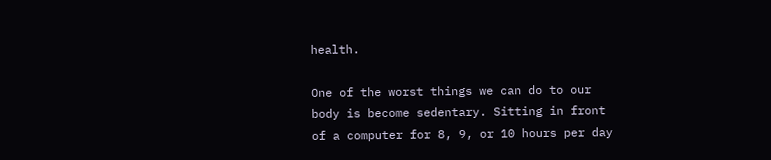health.

One of the worst things we can do to our body is become sedentary. Sitting in front of a computer for 8, 9, or 10 hours per day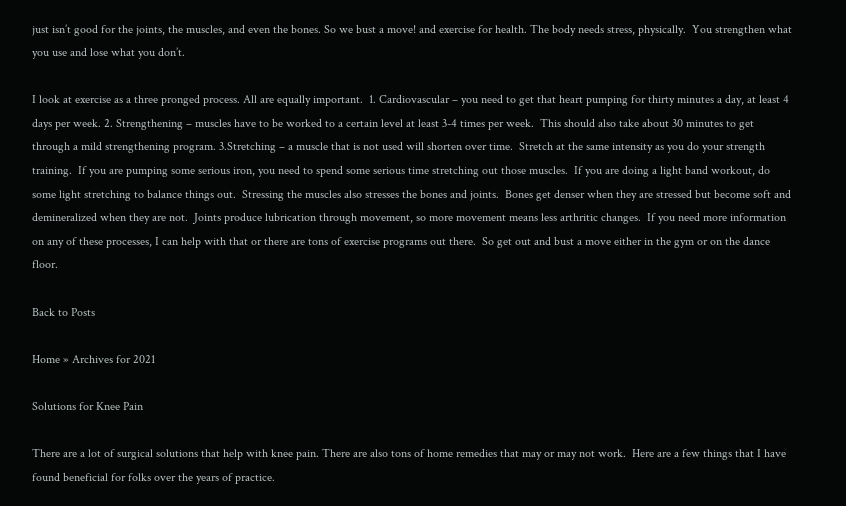just isn’t good for the joints, the muscles, and even the bones. So we bust a move! and exercise for health. The body needs stress, physically.  You strengthen what you use and lose what you don’t.

I look at exercise as a three pronged process. All are equally important.  1. Cardiovascular – you need to get that heart pumping for thirty minutes a day, at least 4 days per week. 2. Strengthening – muscles have to be worked to a certain level at least 3-4 times per week.  This should also take about 30 minutes to get through a mild strengthening program. 3.Stretching – a muscle that is not used will shorten over time.  Stretch at the same intensity as you do your strength training.  If you are pumping some serious iron, you need to spend some serious time stretching out those muscles.  If you are doing a light band workout, do some light stretching to balance things out.  Stressing the muscles also stresses the bones and joints.  Bones get denser when they are stressed but become soft and demineralized when they are not.  Joints produce lubrication through movement, so more movement means less arthritic changes.  If you need more information on any of these processes, I can help with that or there are tons of exercise programs out there.  So get out and bust a move either in the gym or on the dance floor.

Back to Posts

Home » Archives for 2021

Solutions for Knee Pain

There are a lot of surgical solutions that help with knee pain. There are also tons of home remedies that may or may not work.  Here are a few things that I have found beneficial for folks over the years of practice.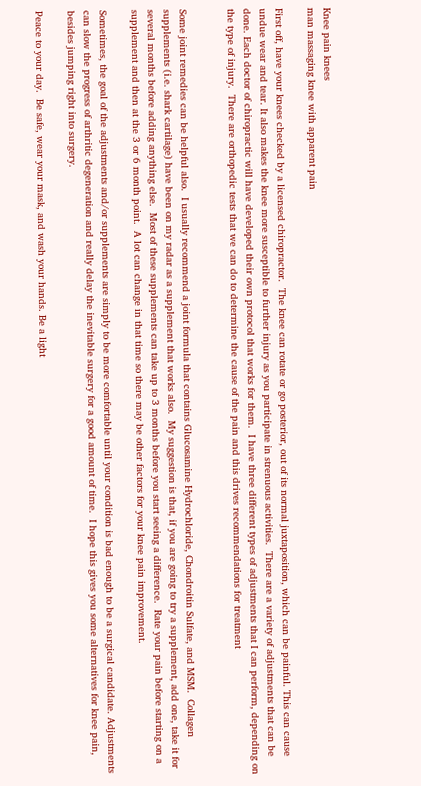Knee pain knees
man massaging knee with apparent pain

First off, have your knees checked by a licensed chiropractor.  The knee can rotate or go posterior, out of its normal juxtaposition, which can be painful. This can cause undue wear and tear. It also makes the knee more susceptible to further injury as you participate in strenuous activities.  There are a variety of adjustments that can be done. Each doctor of chiropractic will have developed their own protocol that works for them.  I have three different types of adjustments that I can perform, depending on the type of injury.  There are orthopedic tests that we can do to determine the cause of the pain and this drives recommendations for treatment


Some joint remedies can be helpful also.  I usually recommend a joint formula that contains Glucosamine Hydrochloride, Chondroitin Sulfate, and MSM.  Collagen supplements (i.e. shark cartilage) have been on my radar as a supplement that works also.  My suggestion is that, if you are going to try a supplement, add one, take it for several months before adding anything else.  Most of these supplements can take up to 3 months before you start seeing a difference.  Rate your pain before starting on a supplement and then at the 3 or 6 month point.  A lot can change in that time so there may be other factors for your knee pain improvement.

Sometimes, the goal of the adjustments and/or supplements are simply to be more comfortable until your condition is bad enough to be a surgical candidate. Adjustments can slow the progress of arthritic degeneration and really delay the inevitable surgery for a good amount of time.  I hope this gives you some alternatives for knee pain, besides jumping right into surgery.

Peace to your day.  Be safe, wear your mask, and wash your hands. Be a light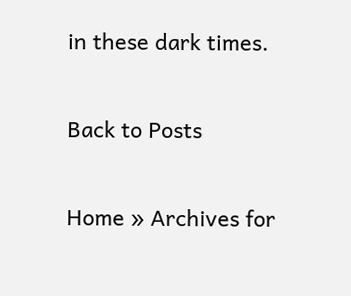in these dark times.

Back to Posts

Home » Archives for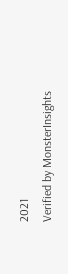2021
Verified by MonsterInsights